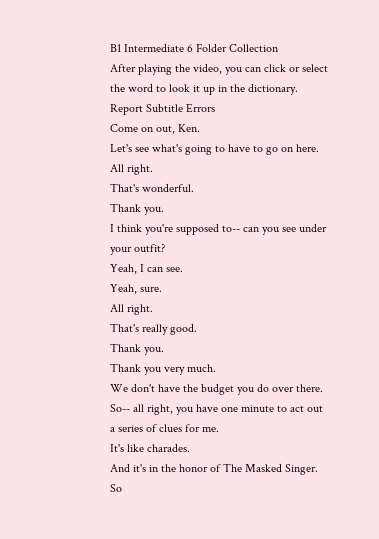B1 Intermediate 6 Folder Collection
After playing the video, you can click or select the word to look it up in the dictionary.
Report Subtitle Errors
Come on out, Ken.
Let's see what's going to have to go on here.
All right.
That's wonderful.
Thank you.
I think you're supposed to-- can you see under your outfit?
Yeah, I can see.
Yeah, sure.
All right.
That's really good.
Thank you.
Thank you very much.
We don't have the budget you do over there.
So-- all right, you have one minute to act out
a series of clues for me.
It's like charades.
And it's in the honor of The Masked Singer.
So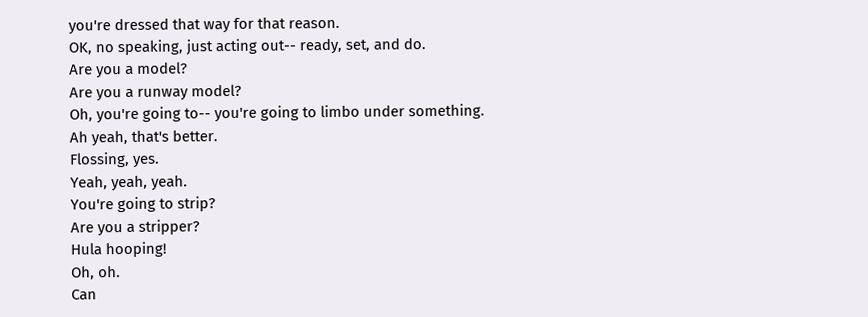you're dressed that way for that reason.
OK, no speaking, just acting out-- ready, set, and do.
Are you a model?
Are you a runway model?
Oh, you're going to-- you're going to limbo under something.
Ah yeah, that's better.
Flossing, yes.
Yeah, yeah, yeah.
You're going to strip?
Are you a stripper?
Hula hooping!
Oh, oh.
Can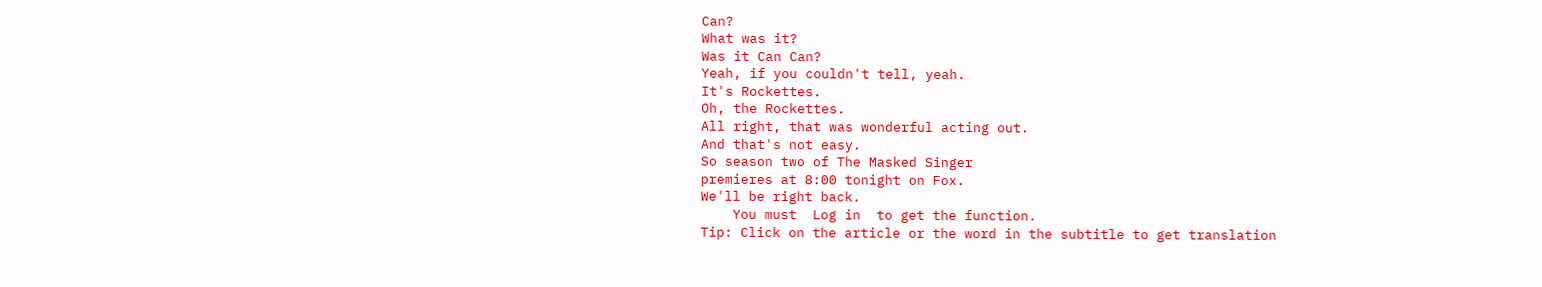Can?
What was it?
Was it Can Can?
Yeah, if you couldn't tell, yeah.
It's Rockettes.
Oh, the Rockettes.
All right, that was wonderful acting out.
And that's not easy.
So season two of The Masked Singer
premieres at 8:00 tonight on Fox.
We'll be right back.
    You must  Log in  to get the function.
Tip: Click on the article or the word in the subtitle to get translation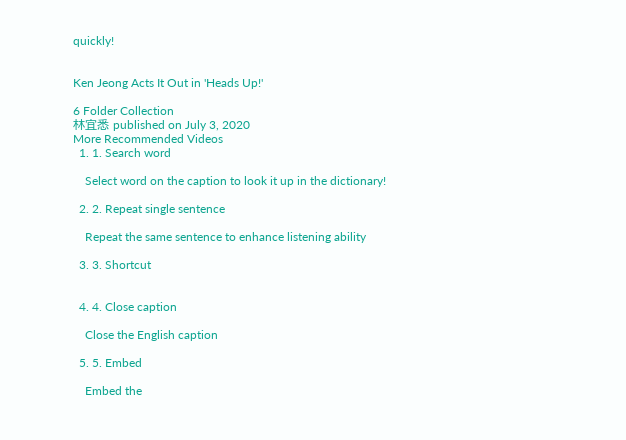quickly!


Ken Jeong Acts It Out in 'Heads Up!'

6 Folder Collection
林宜悉 published on July 3, 2020
More Recommended Videos
  1. 1. Search word

    Select word on the caption to look it up in the dictionary!

  2. 2. Repeat single sentence

    Repeat the same sentence to enhance listening ability

  3. 3. Shortcut


  4. 4. Close caption

    Close the English caption

  5. 5. Embed

    Embed the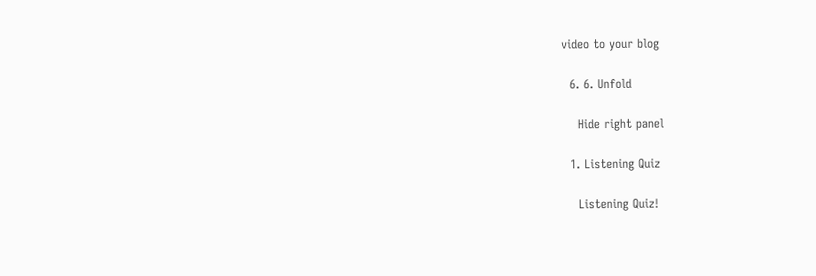video to your blog

  6. 6. Unfold

    Hide right panel

  1. Listening Quiz

    Listening Quiz!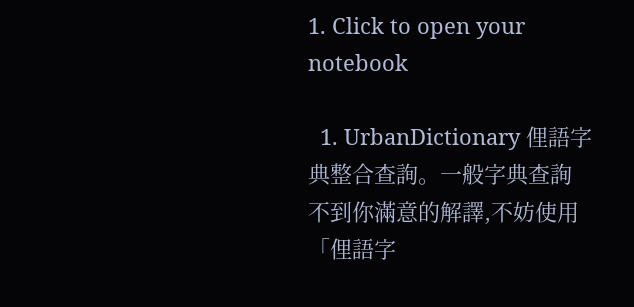1. Click to open your notebook

  1. UrbanDictionary 俚語字典整合查詢。一般字典查詢不到你滿意的解譯,不妨使用「俚語字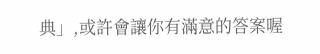典」,或許會讓你有滿意的答案喔